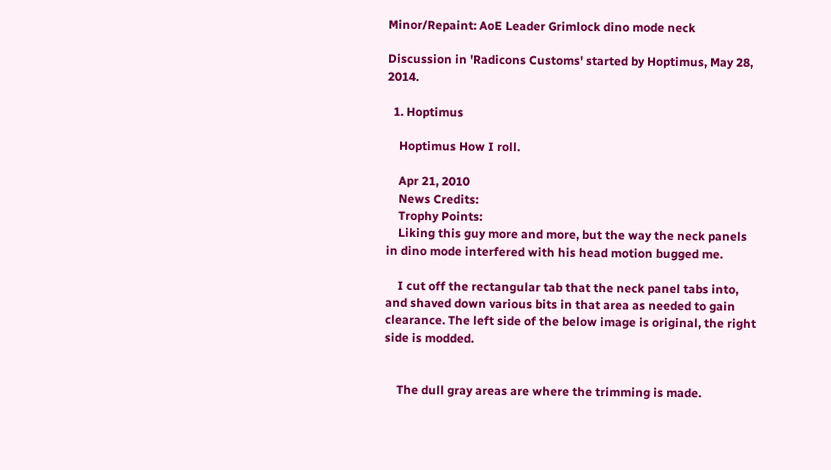Minor/Repaint: AoE Leader Grimlock dino mode neck

Discussion in 'Radicons Customs' started by Hoptimus, May 28, 2014.

  1. Hoptimus

    Hoptimus How I roll.

    Apr 21, 2010
    News Credits:
    Trophy Points:
    Liking this guy more and more, but the way the neck panels in dino mode interfered with his head motion bugged me.

    I cut off the rectangular tab that the neck panel tabs into, and shaved down various bits in that area as needed to gain clearance. The left side of the below image is original, the right side is modded.


    The dull gray areas are where the trimming is made.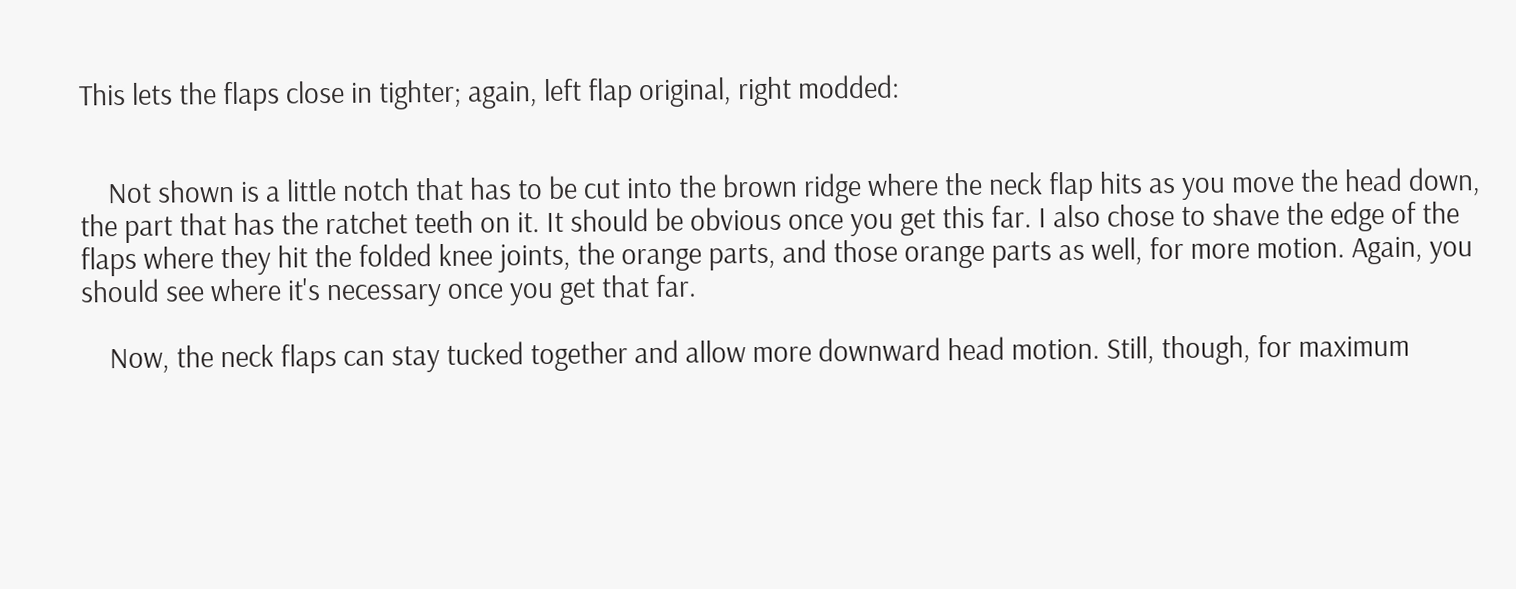This lets the flaps close in tighter; again, left flap original, right modded:


    Not shown is a little notch that has to be cut into the brown ridge where the neck flap hits as you move the head down, the part that has the ratchet teeth on it. It should be obvious once you get this far. I also chose to shave the edge of the flaps where they hit the folded knee joints, the orange parts, and those orange parts as well, for more motion. Again, you should see where it's necessary once you get that far.

    Now, the neck flaps can stay tucked together and allow more downward head motion. Still, though, for maximum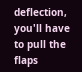deflection, you'll have to pull the flaps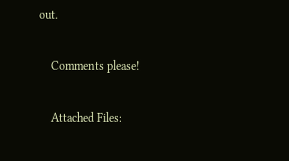out.

    Comments please!

    Attached Files: